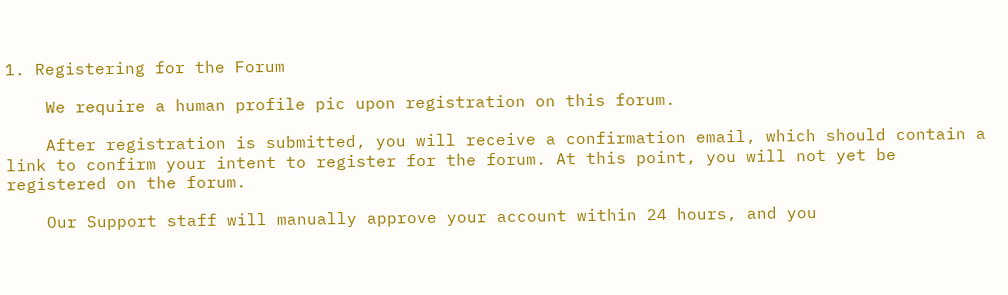1. Registering for the Forum

    We require a human profile pic upon registration on this forum.

    After registration is submitted, you will receive a confirmation email, which should contain a link to confirm your intent to register for the forum. At this point, you will not yet be registered on the forum.

    Our Support staff will manually approve your account within 24 hours, and you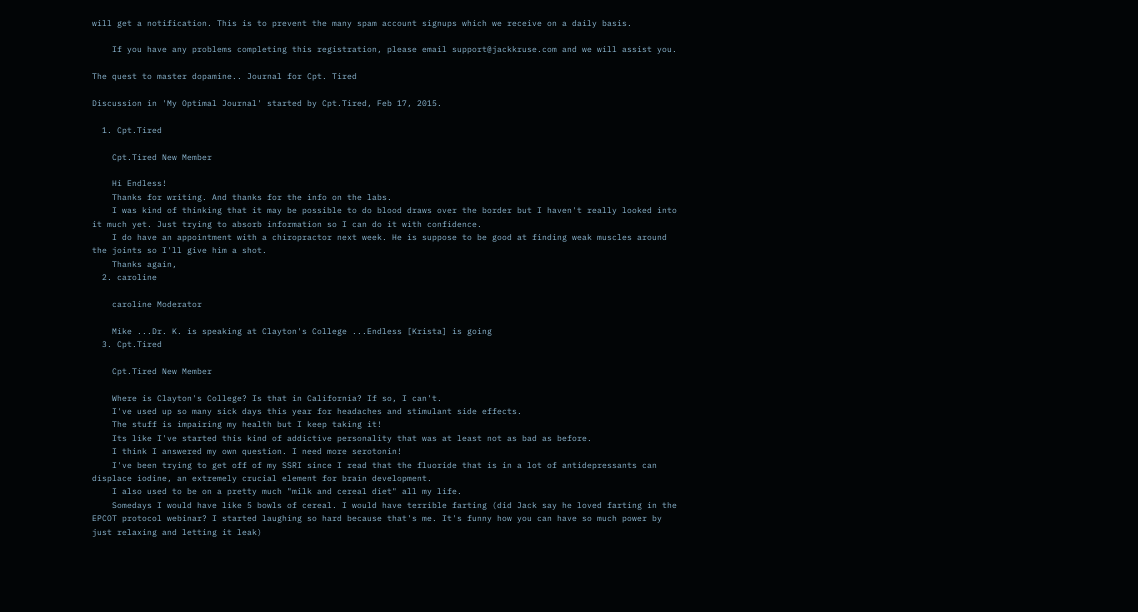will get a notification. This is to prevent the many spam account signups which we receive on a daily basis.

    If you have any problems completing this registration, please email support@jackkruse.com and we will assist you.

The quest to master dopamine.. Journal for Cpt. Tired

Discussion in 'My Optimal Journal' started by Cpt.Tired, Feb 17, 2015.

  1. Cpt.Tired

    Cpt.Tired New Member

    Hi Endless!
    Thanks for writing. And thanks for the info on the labs.
    I was kind of thinking that it may be possible to do blood draws over the border but I haven't really looked into it much yet. Just trying to absorb information so I can do it with confidence.
    I do have an appointment with a chiropractor next week. He is suppose to be good at finding weak muscles around the joints so I'll give him a shot.
    Thanks again,
  2. caroline

    caroline Moderator

    Mike ...Dr. K. is speaking at Clayton's College ...Endless [Krista] is going
  3. Cpt.Tired

    Cpt.Tired New Member

    Where is Clayton's College? Is that in California? If so, I can't.
    I've used up so many sick days this year for headaches and stimulant side effects.
    The stuff is impairing my health but I keep taking it!
    Its like I've started this kind of addictive personality that was at least not as bad as before.
    I think I answered my own question. I need more serotonin!
    I've been trying to get off of my SSRI since I read that the fluoride that is in a lot of antidepressants can displace iodine, an extremely crucial element for brain development.
    I also used to be on a pretty much "milk and cereal diet" all my life.
    Somedays I would have like 5 bowls of cereal. I would have terrible farting (did Jack say he loved farting in the EPCOT protocol webinar? I started laughing so hard because that's me. It's funny how you can have so much power by just relaxing and letting it leak)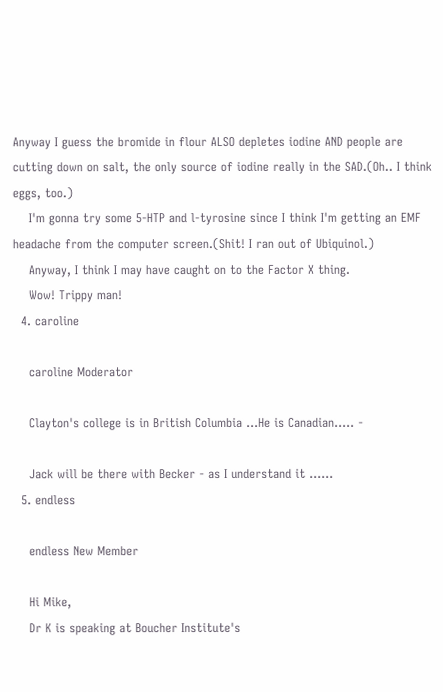Anyway I guess the bromide in flour ALSO depletes iodine AND people are cutting down on salt, the only source of iodine really in the SAD.(Oh.. I think eggs, too.)
    I'm gonna try some 5-HTP and l-tyrosine since I think I'm getting an EMF headache from the computer screen.(Shit! I ran out of Ubiquinol.)
    Anyway, I think I may have caught on to the Factor X thing.
    Wow! Trippy man!
  4. caroline

    caroline Moderator

    Clayton's college is in British Columbia ...He is Canadian..... -

    Jack will be there with Becker - as I understand it ......
  5. endless

    endless New Member

    Hi Mike,
    Dr K is speaking at Boucher Institute's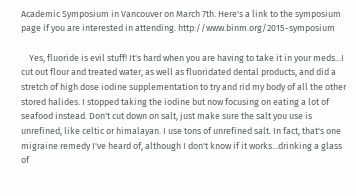Academic Symposium in Vancouver on March 7th. Here's a link to the symposium page if you are interested in attending. http://www.binm.org/2015-symposium

    Yes, fluoride is evil stuff! It's hard when you are having to take it in your meds...I cut out flour and treated water, as well as fluoridated dental products, and did a stretch of high dose iodine supplementation to try and rid my body of all the other stored halides. I stopped taking the iodine but now focusing on eating a lot of seafood instead. Don't cut down on salt, just make sure the salt you use is unrefined, like celtic or himalayan. I use tons of unrefined salt. In fact, that's one migraine remedy I've heard of, although I don't know if it works...drinking a glass of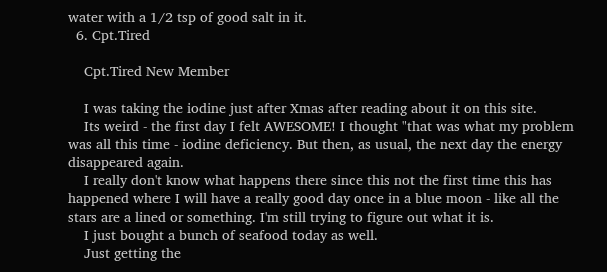water with a 1/2 tsp of good salt in it.
  6. Cpt.Tired

    Cpt.Tired New Member

    I was taking the iodine just after Xmas after reading about it on this site.
    Its weird - the first day I felt AWESOME! I thought "that was what my problem was all this time - iodine deficiency. But then, as usual, the next day the energy disappeared again.
    I really don't know what happens there since this not the first time this has happened where I will have a really good day once in a blue moon - like all the stars are a lined or something. I'm still trying to figure out what it is.
    I just bought a bunch of seafood today as well.
    Just getting the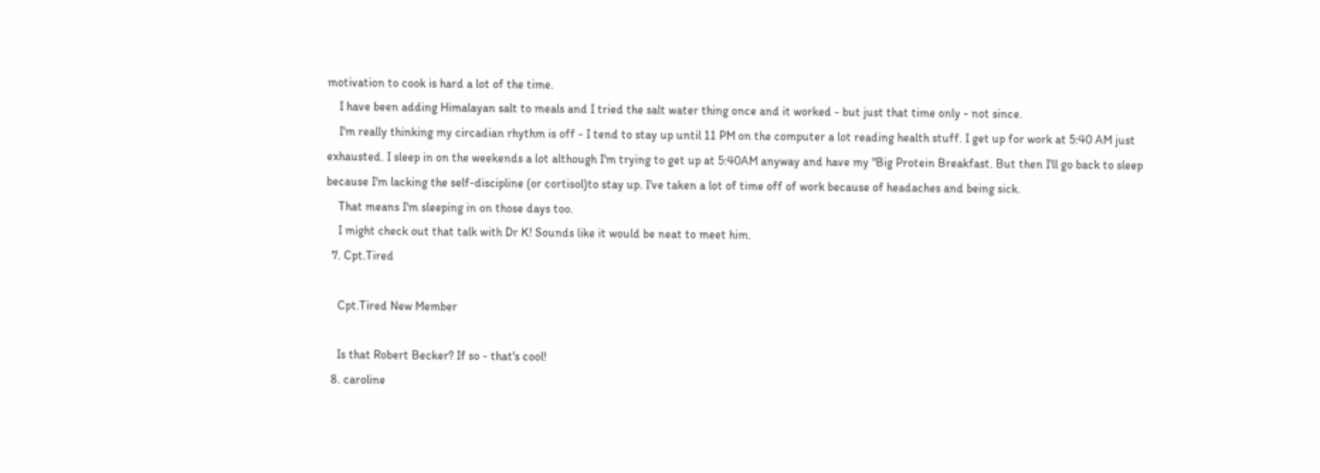motivation to cook is hard a lot of the time.
    I have been adding Himalayan salt to meals and I tried the salt water thing once and it worked - but just that time only - not since.
    I'm really thinking my circadian rhythm is off - I tend to stay up until 11 PM on the computer a lot reading health stuff. I get up for work at 5:40 AM just exhausted. I sleep in on the weekends a lot although I'm trying to get up at 5:40AM anyway and have my "Big Protein Breakfast. But then I'll go back to sleep because I'm lacking the self-discipline (or cortisol)to stay up. I've taken a lot of time off of work because of headaches and being sick.
    That means I'm sleeping in on those days too.
    I might check out that talk with Dr K! Sounds like it would be neat to meet him.
  7. Cpt.Tired

    Cpt.Tired New Member

    Is that Robert Becker? If so - that's cool!
  8. caroline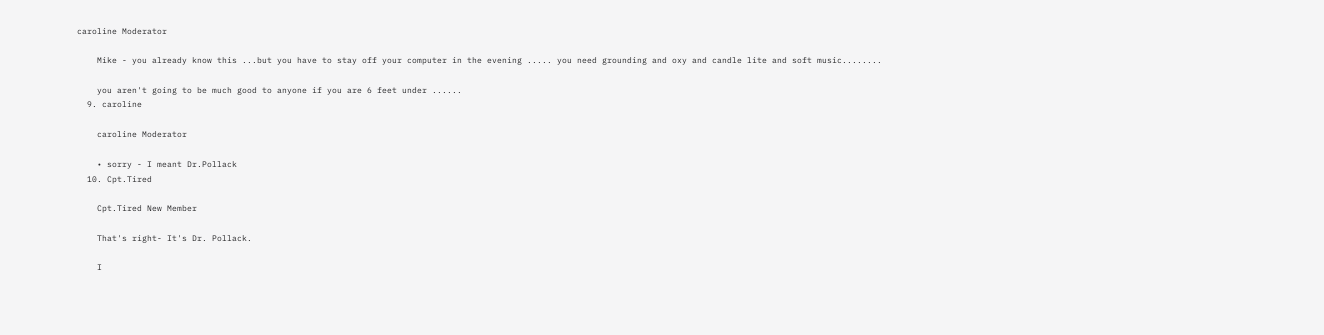caroline Moderator

    Mike - you already know this ...but you have to stay off your computer in the evening ..... you need grounding and oxy and candle lite and soft music........

    you aren't going to be much good to anyone if you are 6 feet under ......
  9. caroline

    caroline Moderator

    • sorry - I meant Dr.Pollack
  10. Cpt.Tired

    Cpt.Tired New Member

    That's right- It's Dr. Pollack.

    I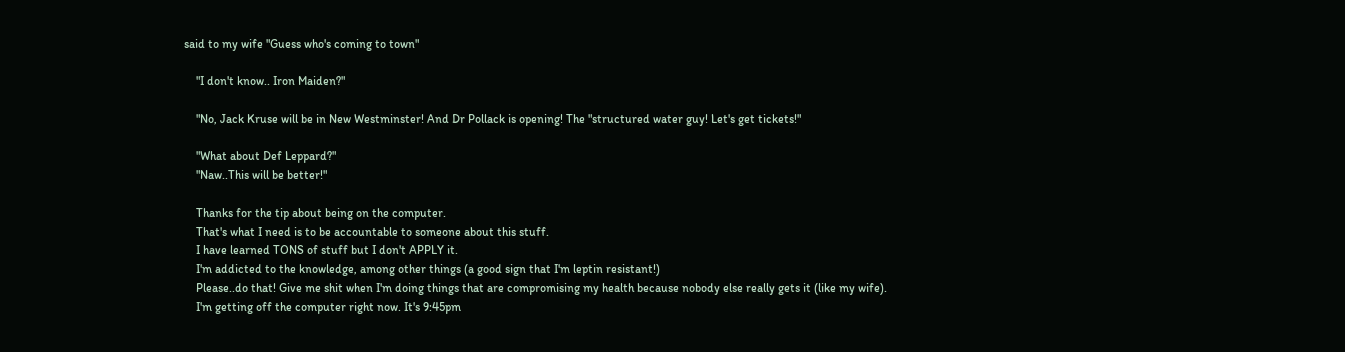said to my wife "Guess who's coming to town"

    "I don't know.. Iron Maiden?"

    "No, Jack Kruse will be in New Westminster! And Dr Pollack is opening! The "structured water guy! Let's get tickets!"

    "What about Def Leppard?"
    "Naw..This will be better!"

    Thanks for the tip about being on the computer.
    That's what I need is to be accountable to someone about this stuff.
    I have learned TONS of stuff but I don't APPLY it.
    I'm addicted to the knowledge, among other things (a good sign that I'm leptin resistant!)
    Please..do that! Give me shit when I'm doing things that are compromising my health because nobody else really gets it (like my wife).
    I'm getting off the computer right now. It's 9:45pm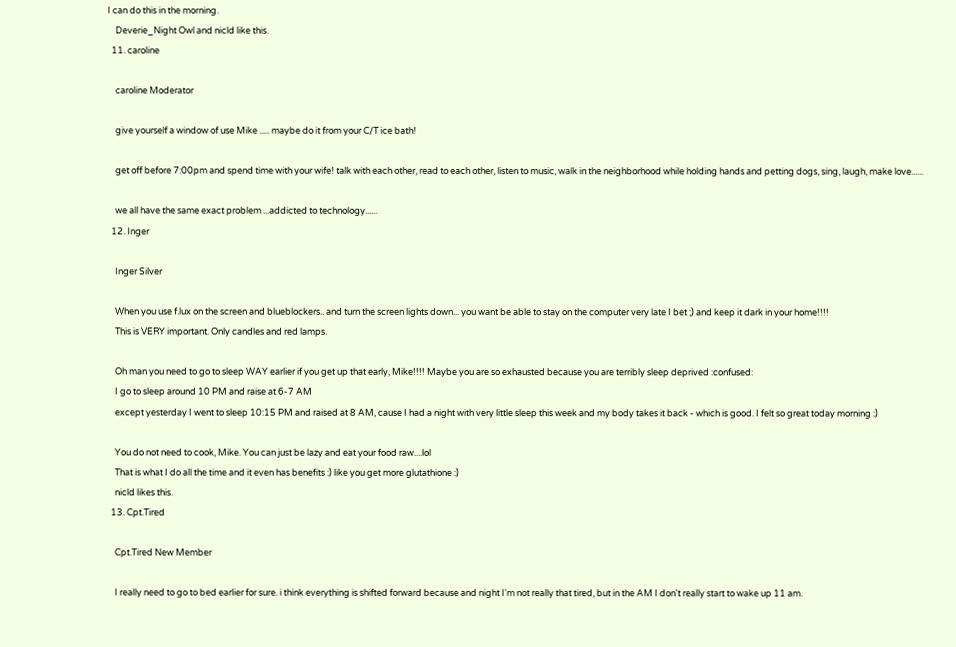I can do this in the morning.
    Deverie_Night Owl and nicld like this.
  11. caroline

    caroline Moderator

    give yourself a window of use Mike ..... maybe do it from your C/T ice bath!

    get off before 7:00pm and spend time with your wife! talk with each other, read to each other, listen to music, walk in the neighborhood while holding hands and petting dogs, sing, laugh, make love......

    we all have the same exact problem ...addicted to technology......
  12. Inger

    Inger Silver

    When you use f.lux on the screen and blueblockers.. and turn the screen lights down... you want be able to stay on the computer very late I bet ;) and keep it dark in your home!!!!
    This is VERY important. Only candles and red lamps.

    Oh man you need to go to sleep WAY earlier if you get up that early, Mike!!!! Maybe you are so exhausted because you are terribly sleep deprived :confused:
    I go to sleep around 10 PM and raise at 6-7 AM
    except yesterday I went to sleep 10:15 PM and raised at 8 AM, cause I had a night with very little sleep this week and my body takes it back - which is good. I felt so great today morning :)

    You do not need to cook, Mike. You can just be lazy and eat your food raw....lol
    That is what I do all the time and it even has benefits :) like you get more glutathione :)
    nicld likes this.
  13. Cpt.Tired

    Cpt.Tired New Member

    I really need to go to bed earlier for sure. i think everything is shifted forward because and night I'm not really that tired, but in the AM I don't really start to wake up 11 am.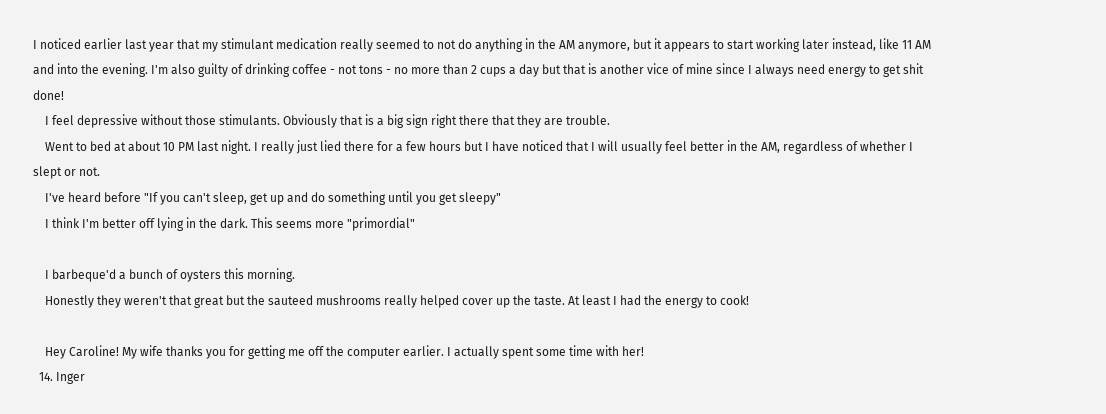I noticed earlier last year that my stimulant medication really seemed to not do anything in the AM anymore, but it appears to start working later instead, like 11 AM and into the evening. I'm also guilty of drinking coffee - not tons - no more than 2 cups a day but that is another vice of mine since I always need energy to get shit done!
    I feel depressive without those stimulants. Obviously that is a big sign right there that they are trouble.
    Went to bed at about 10 PM last night. I really just lied there for a few hours but I have noticed that I will usually feel better in the AM, regardless of whether I slept or not.
    I've heard before "If you can't sleep, get up and do something until you get sleepy"
    I think I'm better off lying in the dark. This seems more "primordial"

    I barbeque'd a bunch of oysters this morning.
    Honestly they weren't that great but the sauteed mushrooms really helped cover up the taste. At least I had the energy to cook!

    Hey Caroline! My wife thanks you for getting me off the computer earlier. I actually spent some time with her!
  14. Inger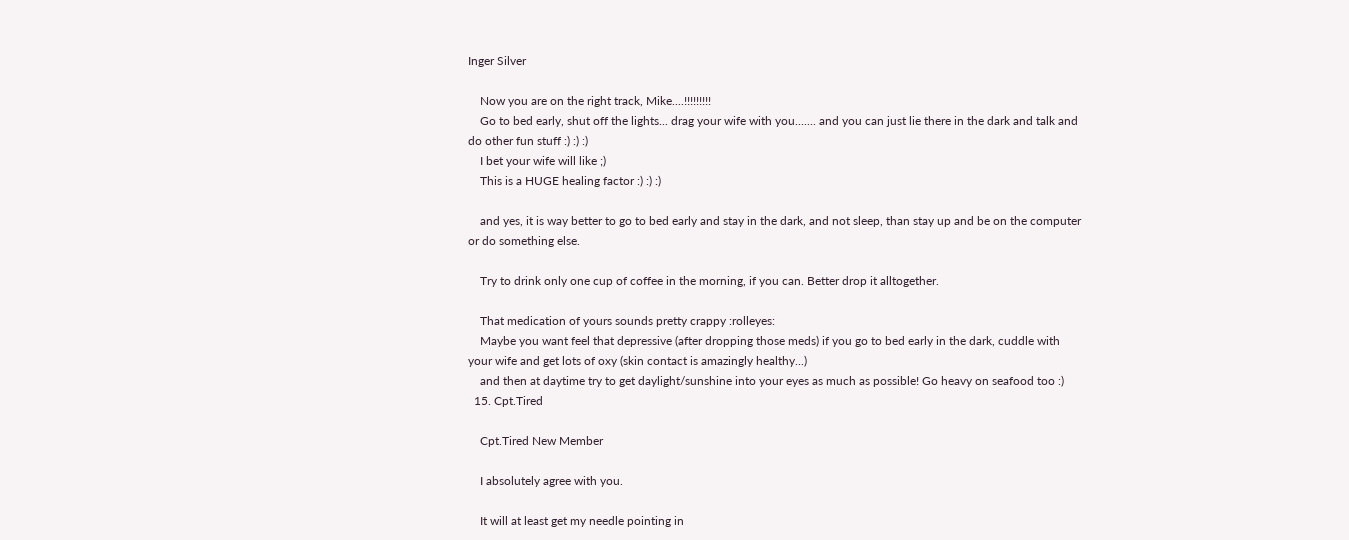Inger Silver

    Now you are on the right track, Mike....!!!!!!!!!
    Go to bed early, shut off the lights... drag your wife with you....... and you can just lie there in the dark and talk and do other fun stuff :) :) :)
    I bet your wife will like ;)
    This is a HUGE healing factor :) :) :)

    and yes, it is way better to go to bed early and stay in the dark, and not sleep, than stay up and be on the computer or do something else.

    Try to drink only one cup of coffee in the morning, if you can. Better drop it alltogether.

    That medication of yours sounds pretty crappy :rolleyes:
    Maybe you want feel that depressive (after dropping those meds) if you go to bed early in the dark, cuddle with your wife and get lots of oxy (skin contact is amazingly healthy...)
    and then at daytime try to get daylight/sunshine into your eyes as much as possible! Go heavy on seafood too :)
  15. Cpt.Tired

    Cpt.Tired New Member

    I absolutely agree with you.

    It will at least get my needle pointing in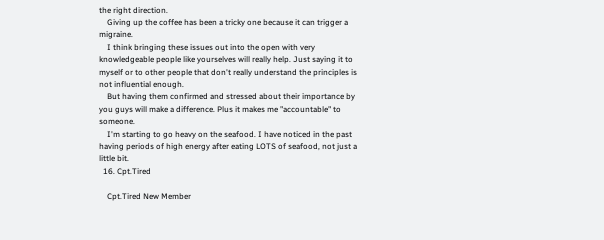the right direction.
    Giving up the coffee has been a tricky one because it can trigger a migraine.
    I think bringing these issues out into the open with very knowledgeable people like yourselves will really help. Just saying it to myself or to other people that don't really understand the principles is not influential enough.
    But having them confirmed and stressed about their importance by you guys will make a difference. Plus it makes me "accountable" to someone.
    I'm starting to go heavy on the seafood. I have noticed in the past having periods of high energy after eating LOTS of seafood, not just a little bit.
  16. Cpt.Tired

    Cpt.Tired New Member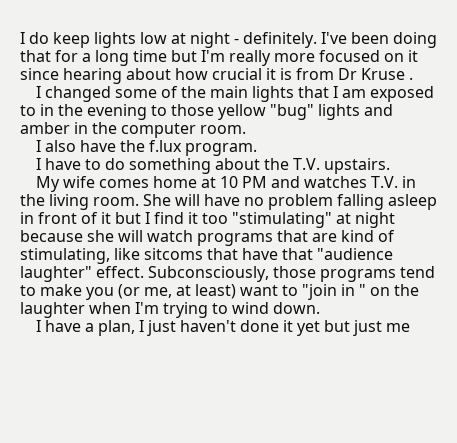I do keep lights low at night - definitely. I've been doing that for a long time but I'm really more focused on it since hearing about how crucial it is from Dr Kruse .
    I changed some of the main lights that I am exposed to in the evening to those yellow "bug" lights and amber in the computer room.
    I also have the f.lux program.
    I have to do something about the T.V. upstairs.
    My wife comes home at 10 PM and watches T.V. in the living room. She will have no problem falling asleep in front of it but I find it too "stimulating" at night because she will watch programs that are kind of stimulating, like sitcoms that have that "audience laughter" effect. Subconsciously, those programs tend to make you (or me, at least) want to "join in " on the laughter when I'm trying to wind down.
    I have a plan, I just haven't done it yet but just me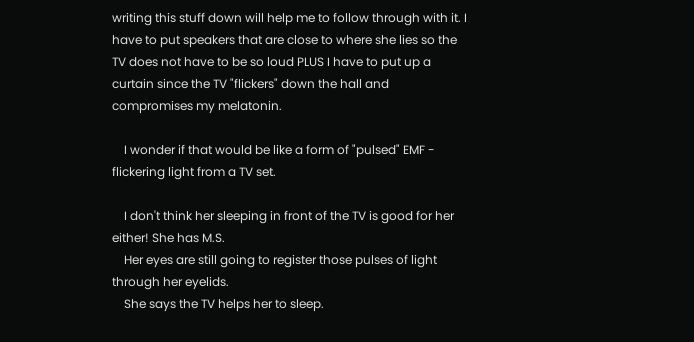writing this stuff down will help me to follow through with it. I have to put speakers that are close to where she lies so the TV does not have to be so loud PLUS I have to put up a curtain since the TV "flickers" down the hall and compromises my melatonin.

    I wonder if that would be like a form of "pulsed" EMF - flickering light from a TV set.

    I don't think her sleeping in front of the TV is good for her either! She has M.S.
    Her eyes are still going to register those pulses of light through her eyelids.
    She says the TV helps her to sleep.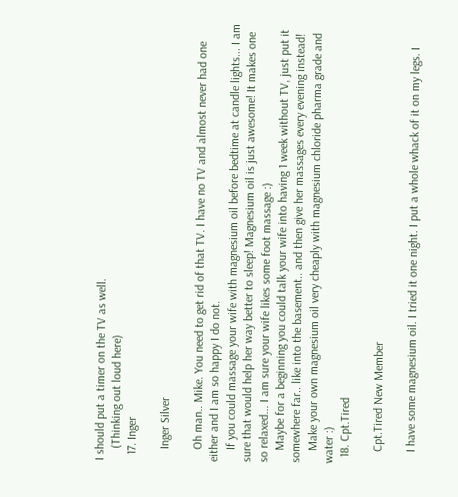I should put a timer on the TV as well.
    (Thinking out loud here)
  17. Inger

    Inger Silver

    Oh man.. Mike. You need to get rid of that TV. I have no TV and almost never had one either and I am so happy I do not.
    If you could massage your wife with magnesium oil before bedtime at candle lights... I am sure that would help her way better to sleep! Magnesium oil is just awesome! It makes one so relaxed... I am sure your wife likes some foot massage :)
    Maybe for a beginning you could talk your wife into having 1 week without TV, just put it somewhere far.. like into the basement.. and then give her massages every evening instead!
    Make your own magnesium oil very cheaply with magnesium chloride pharma grade and water :)
  18. Cpt.Tired

    Cpt.Tired New Member

    I have some magnesium oil. I tried it one night. I put a whole whack of it on my legs. I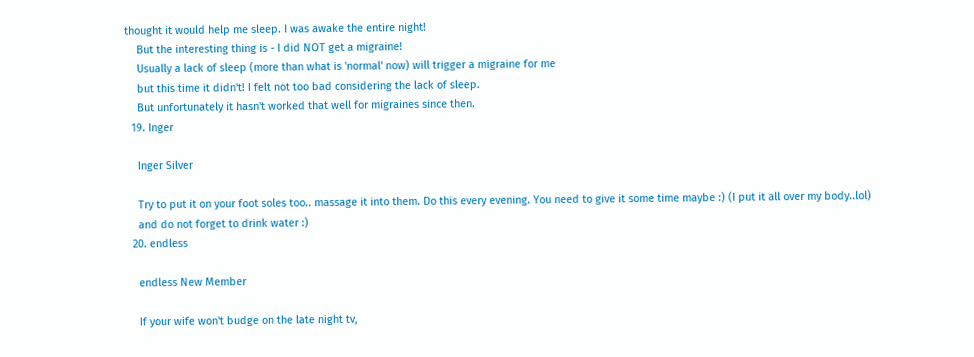thought it would help me sleep. I was awake the entire night!
    But the interesting thing is - I did NOT get a migraine!
    Usually a lack of sleep (more than what is 'normal' now) will trigger a migraine for me
    but this time it didn't! I felt not too bad considering the lack of sleep.
    But unfortunately it hasn't worked that well for migraines since then.
  19. Inger

    Inger Silver

    Try to put it on your foot soles too.. massage it into them. Do this every evening. You need to give it some time maybe :) (I put it all over my body..lol)
    and do not forget to drink water :)
  20. endless

    endless New Member

    If your wife won't budge on the late night tv,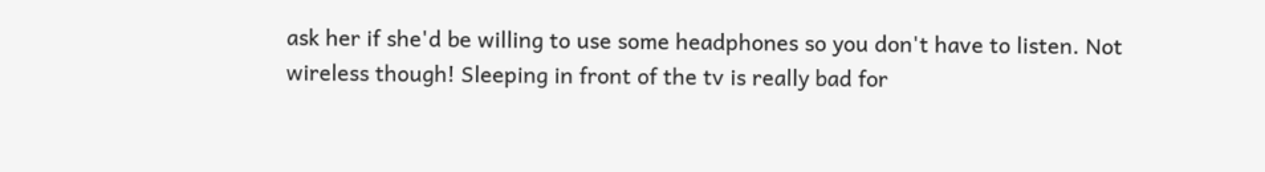ask her if she'd be willing to use some headphones so you don't have to listen. Not wireless though! Sleeping in front of the tv is really bad for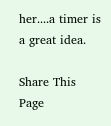her....a timer is a great idea.

Share This Page